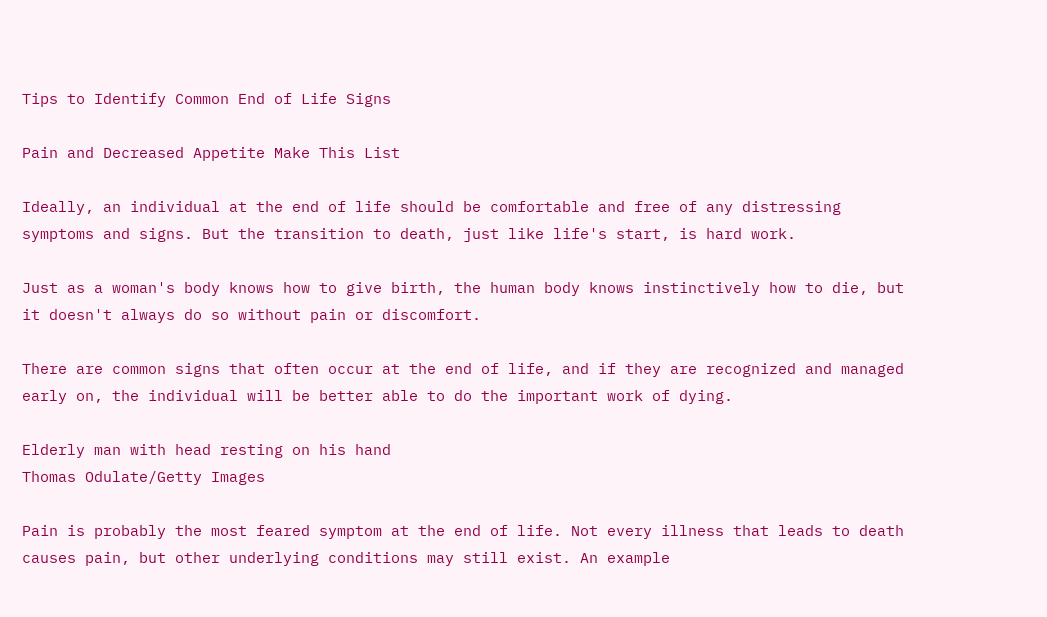Tips to Identify Common End of Life Signs

Pain and Decreased Appetite Make This List

Ideally, an individual at the end of life should be comfortable and free of any distressing symptoms and signs. But the transition to death, just like life's start, is hard work.

Just as a woman's body knows how to give birth, the human body knows instinctively how to die, but it doesn't always do so without pain or discomfort.

There are common signs that often occur at the end of life, and if they are recognized and managed early on, the individual will be better able to do the important work of dying.

Elderly man with head resting on his hand
Thomas Odulate/Getty Images

Pain is probably the most feared symptom at the end of life. Not every illness that leads to death causes pain, but other underlying conditions may still exist. An example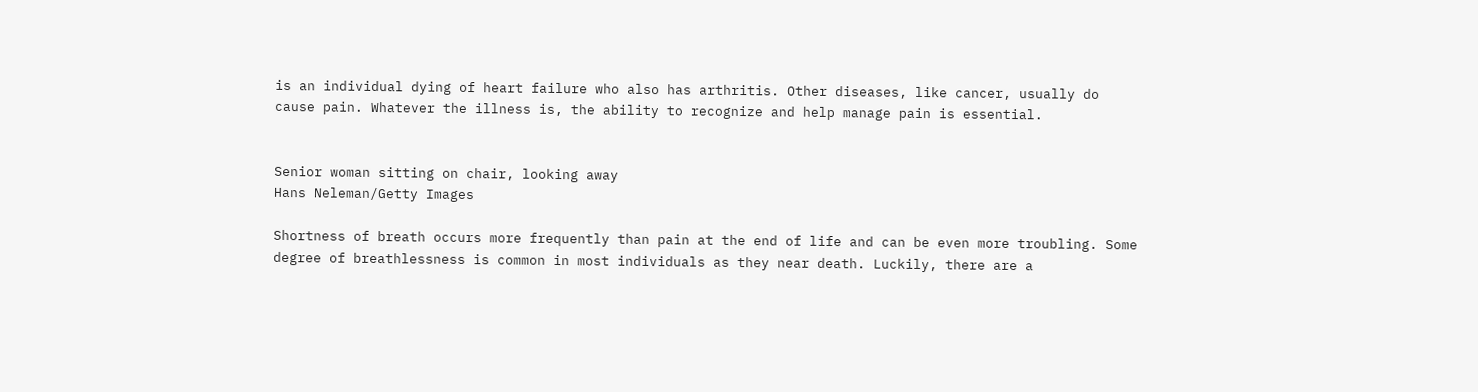is an individual dying of heart failure who also has arthritis. Other diseases, like cancer, usually do cause pain. Whatever the illness is, the ability to recognize and help manage pain is essential.


Senior woman sitting on chair, looking away
Hans Neleman/Getty Images

Shortness of breath occurs more frequently than pain at the end of life and can be even more troubling. Some degree of breathlessness is common in most individuals as they near death. Luckily, there are a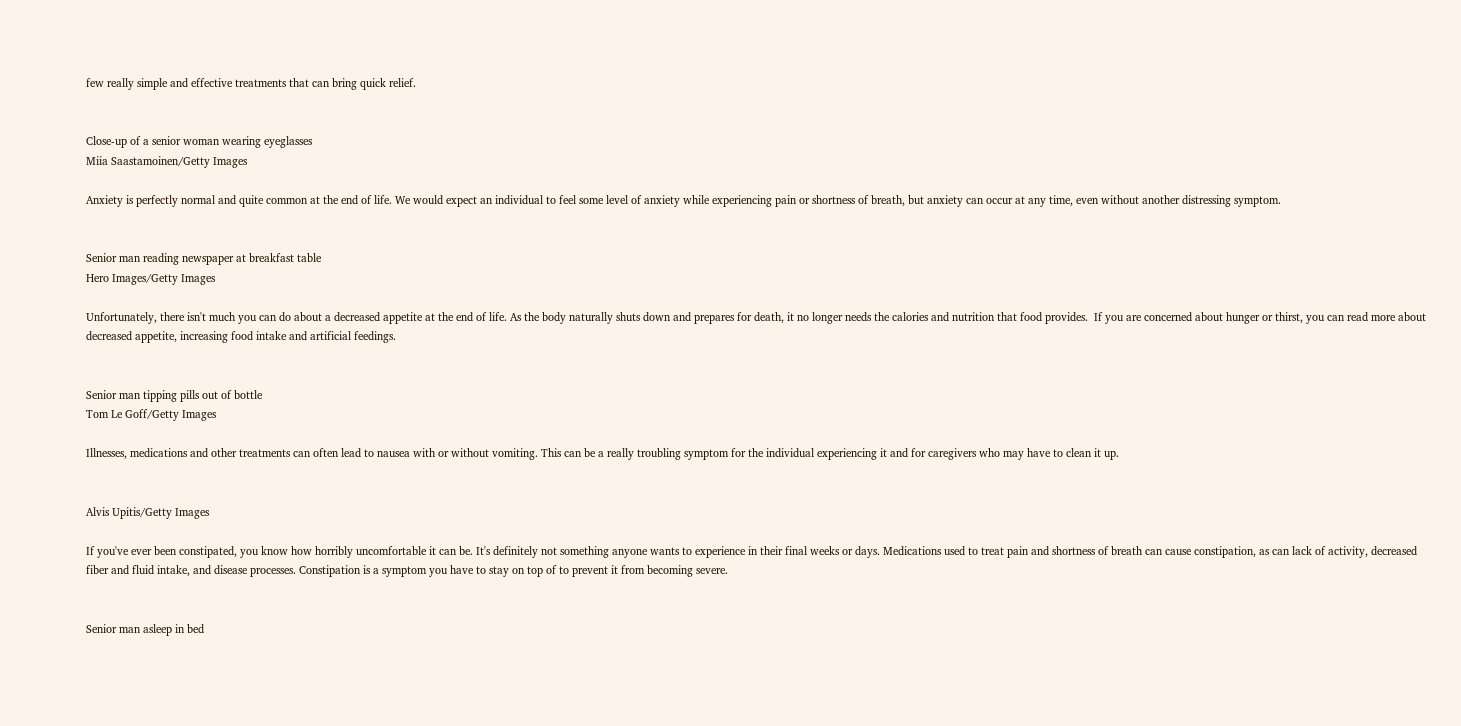few really simple and effective treatments that can bring quick relief.


Close-up of a senior woman wearing eyeglasses
Miia Saastamoinen/Getty Images

Anxiety is perfectly normal and quite common at the end of life. We would expect an individual to feel some level of anxiety while experiencing pain or shortness of breath, but anxiety can occur at any time, even without another distressing symptom.


Senior man reading newspaper at breakfast table
Hero Images/Getty Images

Unfortunately, there isn't much you can do about a decreased appetite at the end of life. As the body naturally shuts down and prepares for death, it no longer needs the calories and nutrition that food provides.  If you are concerned about hunger or thirst, you can read more about decreased appetite, increasing food intake and artificial feedings.


Senior man tipping pills out of bottle
Tom Le Goff/Getty Images

Illnesses, medications and other treatments can often lead to nausea with or without vomiting. This can be a really troubling symptom for the individual experiencing it and for caregivers who may have to clean it up.


Alvis Upitis/Getty Images

If you've ever been constipated, you know how horribly uncomfortable it can be. It's definitely not something anyone wants to experience in their final weeks or days. Medications used to treat pain and shortness of breath can cause constipation, as can lack of activity, decreased fiber and fluid intake, and disease processes. Constipation is a symptom you have to stay on top of to prevent it from becoming severe.


Senior man asleep in bed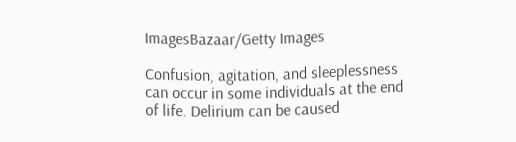ImagesBazaar/Getty Images

Confusion, agitation, and sleeplessness can occur in some individuals at the end of life. Delirium can be caused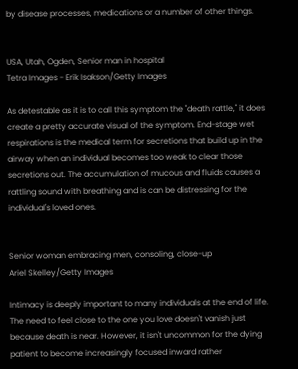by disease processes, medications or a number of other things.


USA, Utah, Ogden, Senior man in hospital
Tetra Images - Erik Isakson/Getty Images

As detestable as it is to call this symptom the "death rattle," it does create a pretty accurate visual of the symptom. End-stage wet respirations is the medical term for secretions that build up in the airway when an individual becomes too weak to clear those secretions out. The accumulation of mucous and fluids causes a rattling sound with breathing and is can be distressing for the individual's loved ones.


Senior woman embracing men, consoling, close-up
Ariel Skelley/Getty Images

Intimacy is deeply important to many individuals at the end of life. The need to feel close to the one you love doesn't vanish just because death is near. However, it isn't uncommon for the dying patient to become increasingly focused inward rather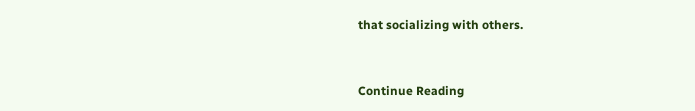that socializing with others.


Continue Reading